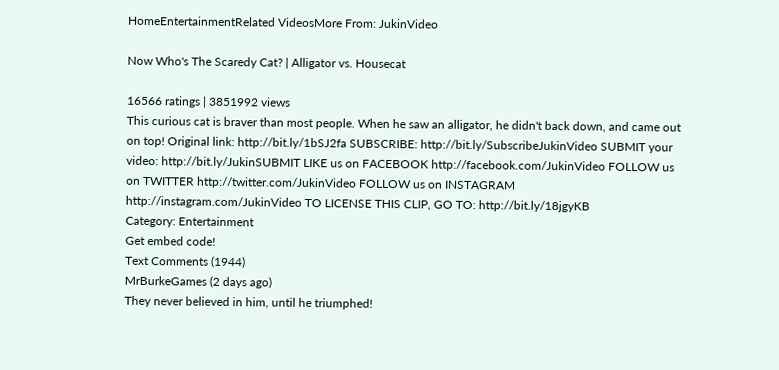HomeEntertainmentRelated VideosMore From: JukinVideo

Now Who's The Scaredy Cat? | Alligator vs. Housecat

16566 ratings | 3851992 views
This curious cat is braver than most people. When he saw an alligator, he didn't back down, and came out on top! Original link: http://bit.ly/1bSJ2fa SUBSCRIBE: http://bit.ly/SubscribeJukinVideo SUBMIT your video: http://bit.ly/JukinSUBMIT LIKE us on FACEBOOK http://facebook.com/JukinVideo FOLLOW us on TWITTER http://twitter.com/JukinVideo FOLLOW us on INSTAGRAM http://instagram.com/JukinVideo TO LICENSE THIS CLIP, GO TO: http://bit.ly/18jgyKB
Category: Entertainment
Get embed code!
Text Comments (1944)
MrBurkeGames (2 days ago)
They never believed in him, until he triumphed!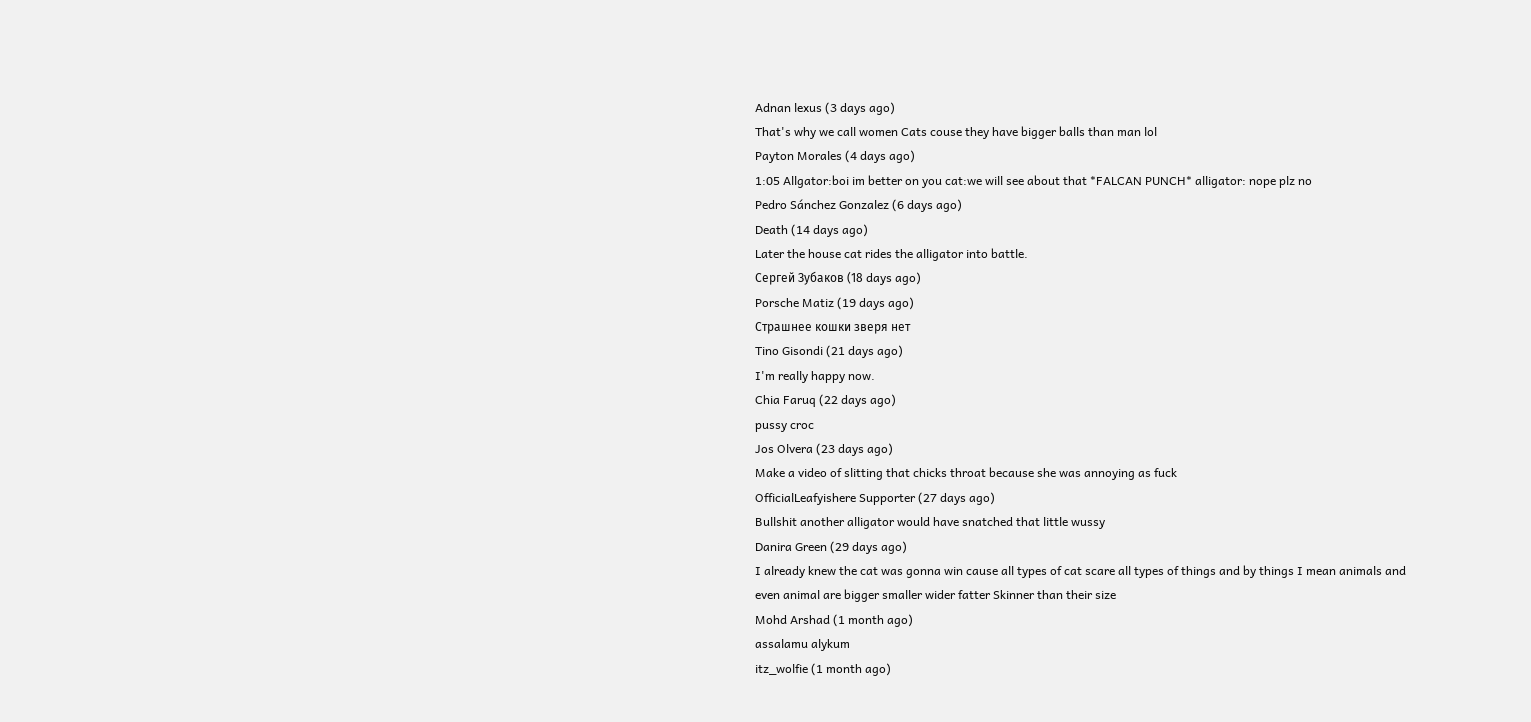Adnan lexus (3 days ago)
That's why we call women Cats couse they have bigger balls than man lol
Payton Morales (4 days ago)
1:05 Allgator:boi im better on you cat:we will see about that *FALCAN PUNCH* alligator: nope plz no
Pedro Sánchez Gonzalez (6 days ago)
Death (14 days ago)
Later the house cat rides the alligator into battle.
Сергей Зубаков (18 days ago)
Porsche Matiz (19 days ago)
Страшнее кошки зверя нет
Tino Gisondi (21 days ago)
I'm really happy now.
Chia Faruq (22 days ago)
pussy croc
Jos Olvera (23 days ago)
Make a video of slitting that chicks throat because she was annoying as fuck
OfficialLeafyishere Supporter (27 days ago)
Bullshit another alligator would have snatched that little wussy
Danira Green (29 days ago)
I already knew the cat was gonna win cause all types of cat scare all types of things and by things I mean animals and even animal are bigger smaller wider fatter Skinner than their size
Mohd Arshad (1 month ago)
assalamu alykum
itz_wolfie (1 month ago)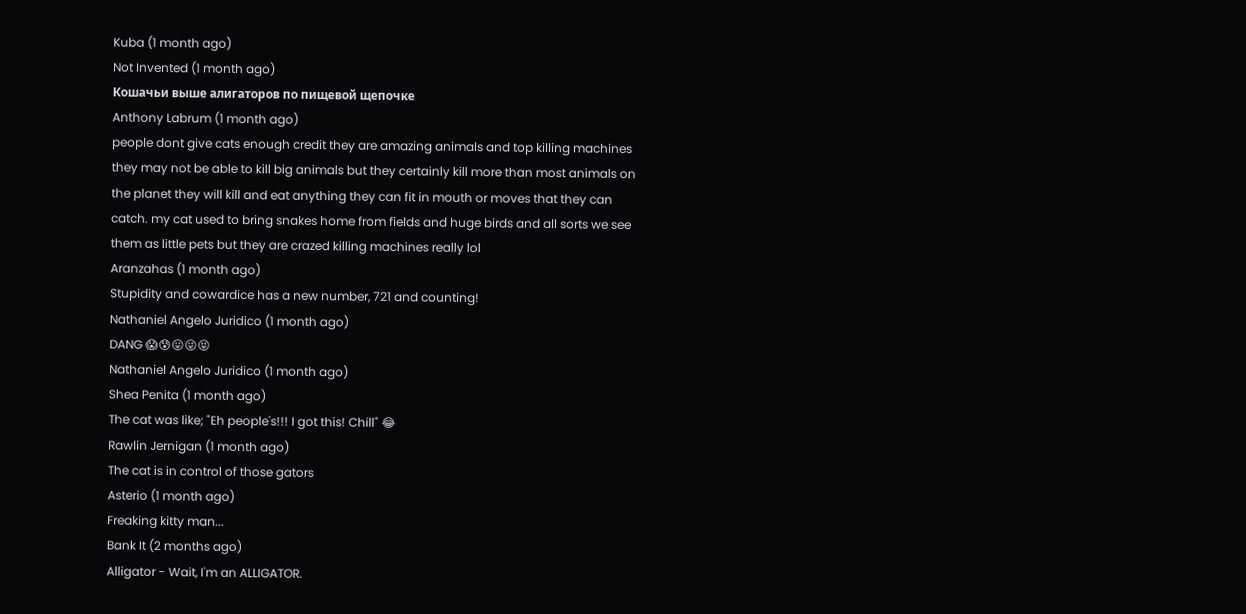Kuba (1 month ago)
Not Invented (1 month ago)
Кошачьи выше алигаторов по пищевой щепочке
Anthony Labrum (1 month ago)
people dont give cats enough credit they are amazing animals and top killing machines they may not be able to kill big animals but they certainly kill more than most animals on the planet they will kill and eat anything they can fit in mouth or moves that they can catch. my cat used to bring snakes home from fields and huge birds and all sorts we see them as little pets but they are crazed killing machines really lol
Aranzahas (1 month ago)
Stupidity and cowardice has a new number, 721 and counting!
Nathaniel Angelo Juridico (1 month ago)
DANG 😱😰😛😜😝
Nathaniel Angelo Juridico (1 month ago)
Shea Penita (1 month ago)
The cat was like; "Eh people's!!! I got this! Chill" 😂
Rawlin Jernigan (1 month ago)
The cat is in control of those gators
Asterio (1 month ago)
Freaking kitty man...
Bank It (2 months ago)
Alligator - Wait, I'm an ALLIGATOR.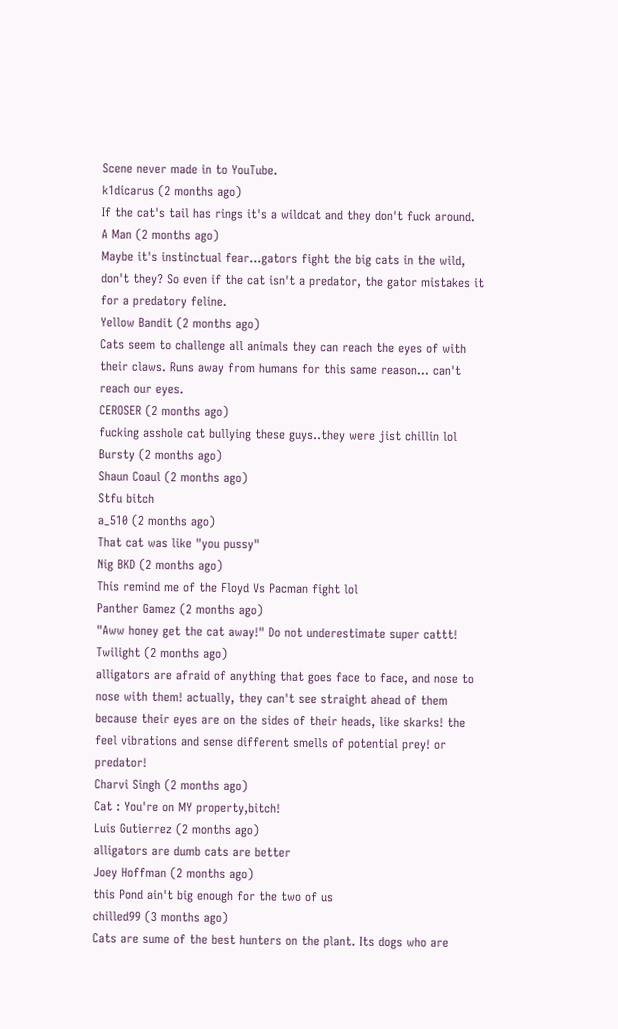Scene never made in to YouTube.
k1dicarus (2 months ago)
If the cat's tail has rings it's a wildcat and they don't fuck around.
A Man (2 months ago)
Maybe it's instinctual fear...gators fight the big cats in the wild, don't they? So even if the cat isn't a predator, the gator mistakes it for a predatory feline.
Yellow Bandit (2 months ago)
Cats seem to challenge all animals they can reach the eyes of with their claws. Runs away from humans for this same reason... can't reach our eyes.
CEROSER (2 months ago)
fucking asshole cat bullying these guys..they were jist chillin lol
Bursty (2 months ago)
Shaun Coaul (2 months ago)
Stfu bitch
a_510 (2 months ago)
That cat was like "you pussy"
Nig BKD (2 months ago)
This remind me of the Floyd Vs Pacman fight lol
Panther Gamez (2 months ago)
"Aww honey get the cat away!" Do not underestimate super cattt!
Twilight (2 months ago)
alligators are afraid of anything that goes face to face, and nose to nose with them! actually, they can't see straight ahead of them because their eyes are on the sides of their heads, like skarks! the feel vibrations and sense different smells of potential prey! or predator!
Charvi Singh (2 months ago)
Cat : You're on MY property,bitch!
Luis Gutierrez (2 months ago)
alligators are dumb cats are better
Joey Hoffman (2 months ago)
this Pond ain't big enough for the two of us
chilled99 (3 months ago)
Cats are sume of the best hunters on the plant. Its dogs who are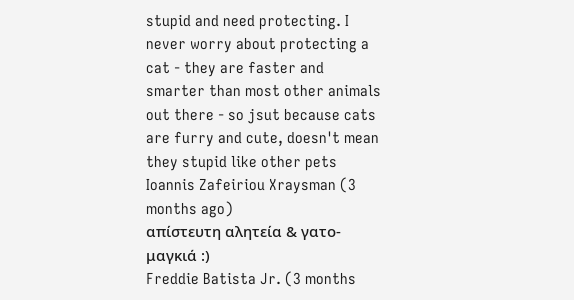stupid and need protecting. I never worry about protecting a cat - they are faster and smarter than most other animals out there - so jsut because cats are furry and cute, doesn't mean they stupid like other pets
Ioannis Zafeiriou Xraysman (3 months ago)
απίστευτη αλητεία & γατο-μαγκιά :)
Freddie Batista Jr. (3 months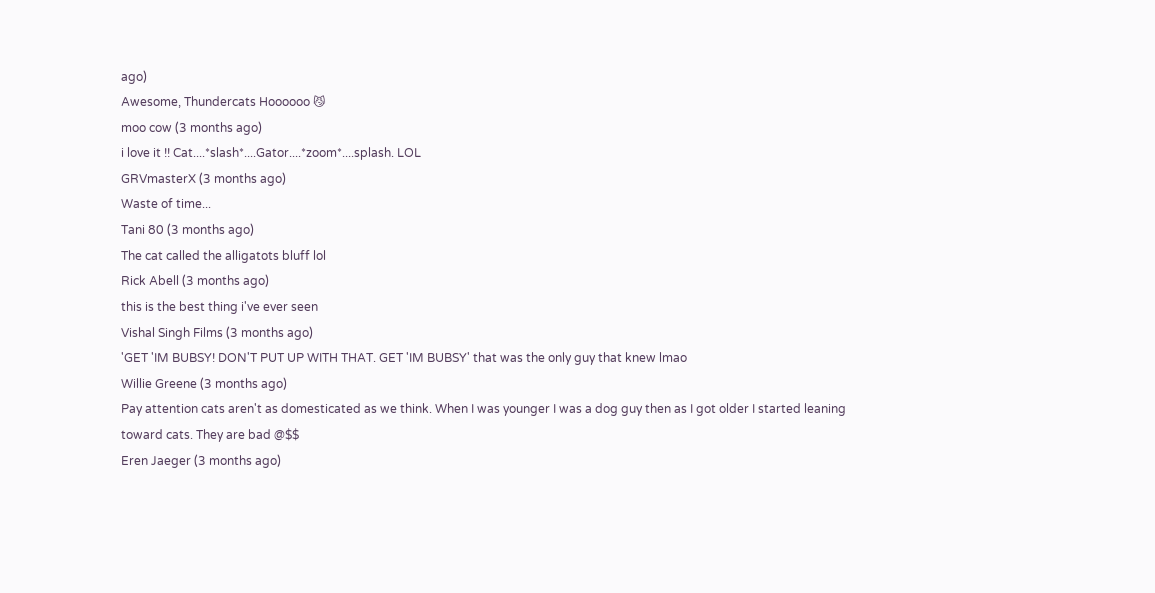ago)
Awesome, Thundercats Hoooooo 😼
moo cow (3 months ago)
i love it !! Cat....*slash*....Gator....*zoom*....splash. LOL
GRVmasterX (3 months ago)
Waste of time...
Tani 80 (3 months ago)
The cat called the alligatots bluff lol
Rick Abell (3 months ago)
this is the best thing i've ever seen
Vishal Singh Films (3 months ago)
'GET 'IM BUBSY! DON'T PUT UP WITH THAT. GET 'IM BUBSY' that was the only guy that knew lmao
Willie Greene (3 months ago)
Pay attention cats aren't as domesticated as we think. When I was younger I was a dog guy then as I got older I started leaning toward cats. They are bad @$$
Eren Jaeger (3 months ago)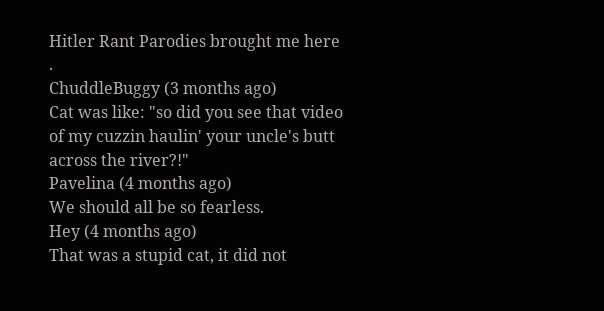Hitler Rant Parodies brought me here .
ChuddleBuggy (3 months ago)
Cat was like: "so did you see that video of my cuzzin haulin' your uncle's butt across the river?!"
Pavelina (4 months ago)
We should all be so fearless.
Hey (4 months ago)
That was a stupid cat, it did not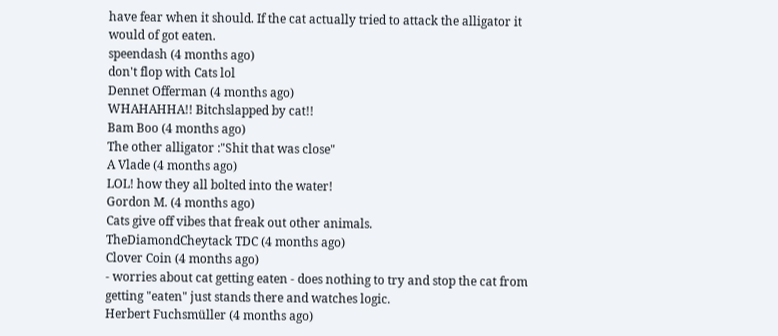have fear when it should. If the cat actually tried to attack the alligator it would of got eaten.
speendash (4 months ago)
don't flop with Cats lol
Dennet Offerman (4 months ago)
WHAHAHHA!! Bitchslapped by cat!!
Bam Boo (4 months ago)
The other alligator :"Shit that was close"
A Vlade (4 months ago)
LOL! how they all bolted into the water!
Gordon M. (4 months ago)
Cats give off vibes that freak out other animals.
TheDiamondCheytack TDC (4 months ago)
Clover Coin (4 months ago)
- worries about cat getting eaten - does nothing to try and stop the cat from getting "eaten" just stands there and watches logic.
Herbert Fuchsmüller (4 months ago)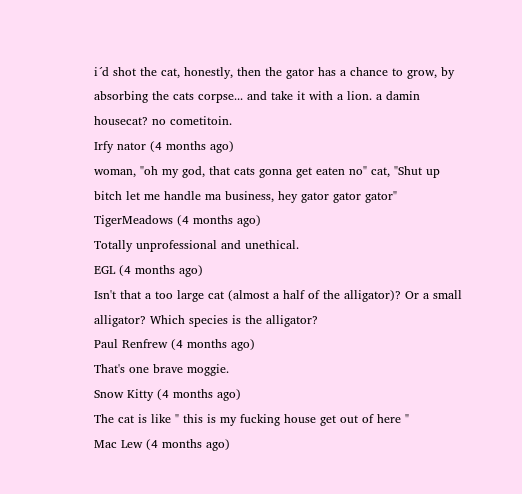i´d shot the cat, honestly, then the gator has a chance to grow, by absorbing the cats corpse... and take it with a lion. a damin housecat? no cometitoin.
Irfy nator (4 months ago)
woman, "oh my god, that cats gonna get eaten no" cat, "Shut up bitch let me handle ma business, hey gator gator gator"
TigerMeadows (4 months ago)
Totally unprofessional and unethical.
EGL (4 months ago)
Isn't that a too large cat (almost a half of the alligator)? Or a small alligator? Which species is the alligator?
Paul Renfrew (4 months ago)
That's one brave moggie.
Snow Kitty (4 months ago)
The cat is like " this is my fucking house get out of here "
Mac Lew (4 months ago)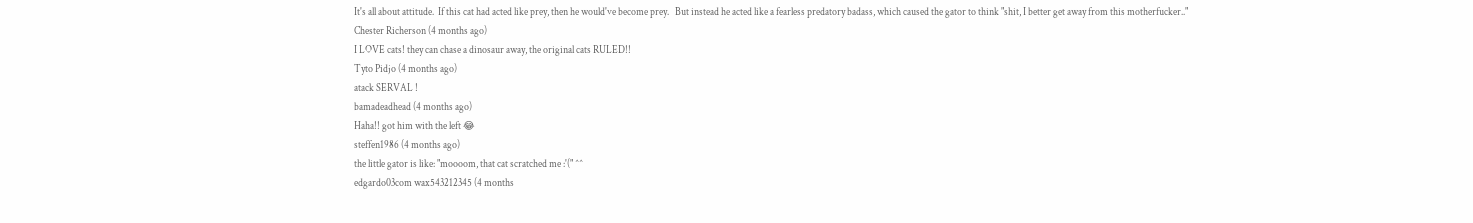It's all about attitude.  If this cat had acted like prey, then he would've become prey.   But instead he acted like a fearless predatory badass, which caused the gator to think "shit, I better get away from this motherfucker.."
Chester Richerson (4 months ago)
I LOVE cats! they can chase a dinosaur away, the original cats RULED!!
Tyto Pidjo (4 months ago)
atack SERVAL !
bamadeadhead (4 months ago)
Haha!! got him with the left 😂
steffen1986 (4 months ago)
the little gator is like: "moooom, that cat scratched me :'(" ^^
edgardo03com wax543212345 (4 months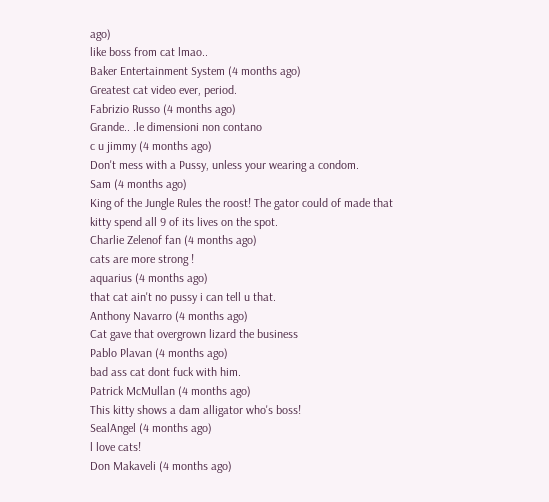ago)
like boss from cat lmao..
Baker Entertainment System (4 months ago)
Greatest cat video ever, period.
Fabrizio Russo (4 months ago)
Grande.. .le dimensioni non contano
c u jimmy (4 months ago)
Don't mess with a Pussy, unless your wearing a condom.
Sam (4 months ago)
King of the Jungle Rules the roost! The gator could of made that kitty spend all 9 of its lives on the spot.
Charlie Zelenof fan (4 months ago)
cats are more strong !
aquarius (4 months ago)
that cat ain't no pussy i can tell u that.
Anthony Navarro (4 months ago)
Cat gave that overgrown lizard the business
Pablo Plavan (4 months ago)
bad ass cat dont fuck with him.
Patrick McMullan (4 months ago)
This kitty shows a dam alligator who's boss!
SealAngel (4 months ago)
l love cats!
Don Makaveli (4 months ago)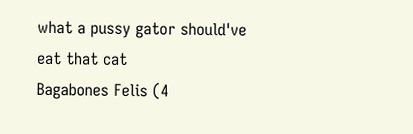what a pussy gator should've eat that cat
Bagabones Felis (4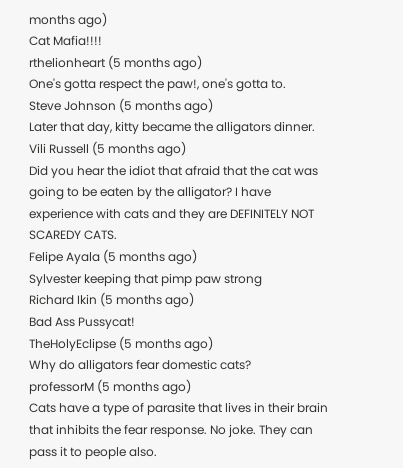months ago)
Cat Mafia!!!!
rthelionheart (5 months ago)
One's gotta respect the paw!, one's gotta to.
Steve Johnson (5 months ago)
Later that day, kitty became the alligators dinner.
Vili Russell (5 months ago)
Did you hear the idiot that afraid that the cat was going to be eaten by the alligator? I have experience with cats and they are DEFINITELY NOT SCAREDY CATS.
Felipe Ayala (5 months ago)
Sylvester keeping that pimp paw strong
Richard Ikin (5 months ago)
Bad Ass Pussycat!
TheHolyEclipse (5 months ago)
Why do alligators fear domestic cats?
professorM (5 months ago)
Cats have a type of parasite that lives in their brain that inhibits the fear response. No joke. They can pass it to people also.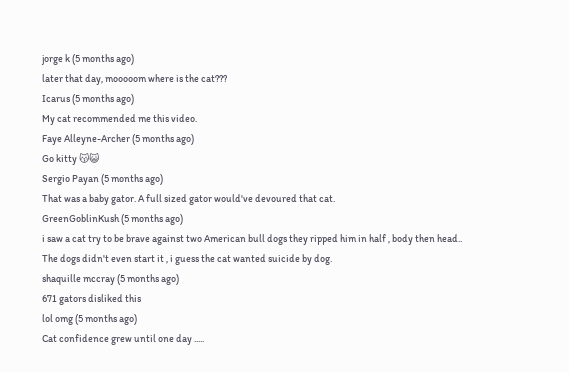jorge k (5 months ago)
later that day, mooooom where is the cat???
Icarus (5 months ago)
My cat recommended me this video.
Faye Alleyne-Archer (5 months ago)
Go kitty 😽😺
Sergio Payan (5 months ago)
That was a baby gator. A full sized gator would've devoured that cat.
GreenGoblinKush (5 months ago)
i saw a cat try to be brave against two American bull dogs they ripped him in half , body then head.. The dogs didn't even start it , i guess the cat wanted suicide by dog.
shaquille mccray (5 months ago)
671 gators disliked this
lol omg (5 months ago)
Cat confidence grew until one day .....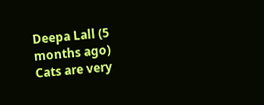Deepa Lall (5 months ago)
Cats are very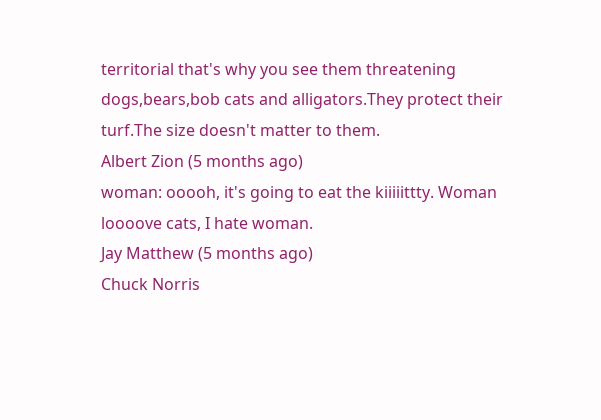territorial that's why you see them threatening dogs,bears,bob cats and alligators.They protect their turf.The size doesn't matter to them.
Albert Zion (5 months ago)
woman: ooooh, it's going to eat the kiiiiittty. Woman loooove cats, I hate woman.
Jay Matthew (5 months ago)
Chuck Norris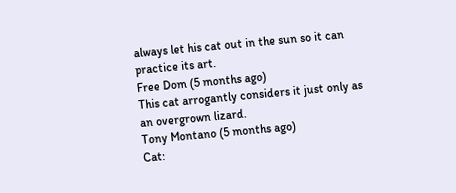always let his cat out in the sun so it can practice its art.
Free Dom (5 months ago)
This cat arrogantly considers it just only as an overgrown lizard.
Tony Montano (5 months ago)
Cat: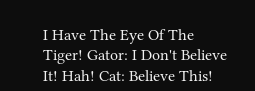I Have The Eye Of The Tiger! Gator: I Don't Believe It! Hah! Cat: Believe This!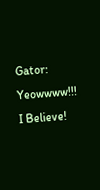Gator: Yeowwww!!! I Believe!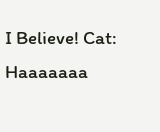I Believe! Cat: Haaaaaaa